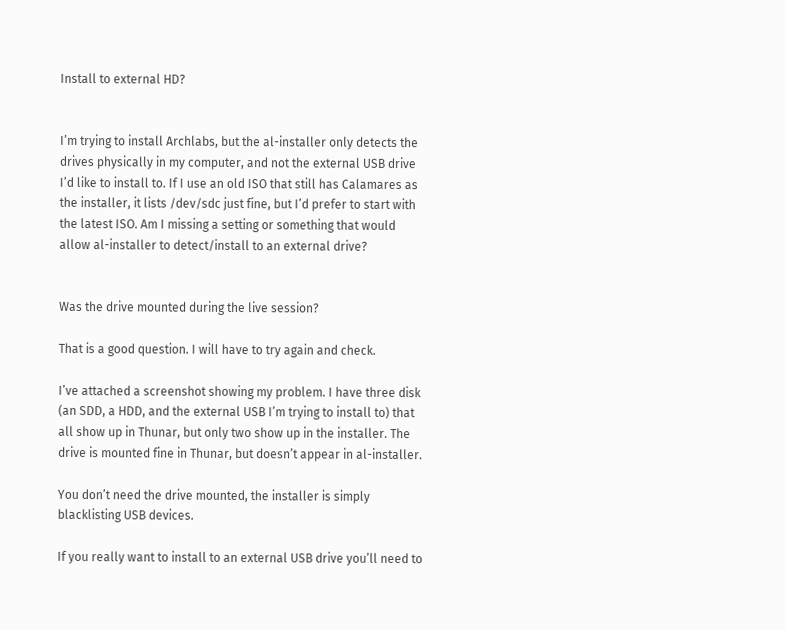Install to external HD?


I’m trying to install Archlabs, but the al-installer only detects the drives physically in my computer, and not the external USB drive I’d like to install to. If I use an old ISO that still has Calamares as the installer, it lists /dev/sdc just fine, but I’d prefer to start with the latest ISO. Am I missing a setting or something that would allow al-installer to detect/install to an external drive?


Was the drive mounted during the live session?

That is a good question. I will have to try again and check.

I’ve attached a screenshot showing my problem. I have three disk (an SDD, a HDD, and the external USB I’m trying to install to) that all show up in Thunar, but only two show up in the installer. The drive is mounted fine in Thunar, but doesn’t appear in al-installer.

You don’t need the drive mounted, the installer is simply blacklisting USB devices.

If you really want to install to an external USB drive you’ll need to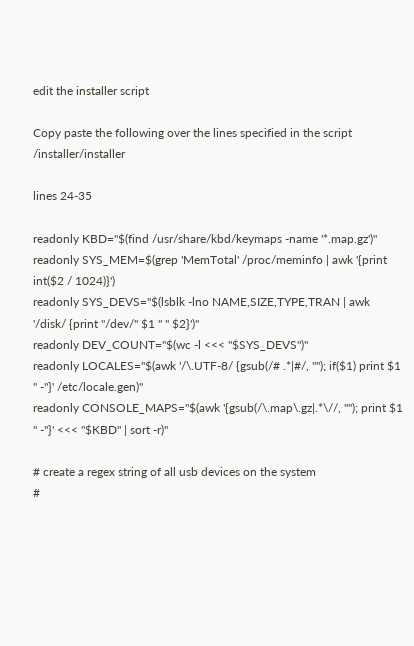edit the installer script

Copy paste the following over the lines specified in the script /installer/installer

lines 24-35

readonly KBD="$(find /usr/share/kbd/keymaps -name '*.map.gz')"
readonly SYS_MEM=$(grep 'MemTotal' /proc/meminfo | awk '{print int($2 / 1024)}')
readonly SYS_DEVS="$(lsblk -lno NAME,SIZE,TYPE,TRAN | awk '/disk/ {print "/dev/" $1 " " $2}')"
readonly DEV_COUNT="$(wc -l <<< "$SYS_DEVS")"
readonly LOCALES="$(awk '/\.UTF-8/ {gsub(/# .*|#/, ""); if($1) print $1 " -"}' /etc/locale.gen)"
readonly CONSOLE_MAPS="$(awk '{gsub(/\.map\.gz|.*\//, ""); print $1 " -"}' <<< "$KBD" | sort -r)"

# create a regex string of all usb devices on the system
#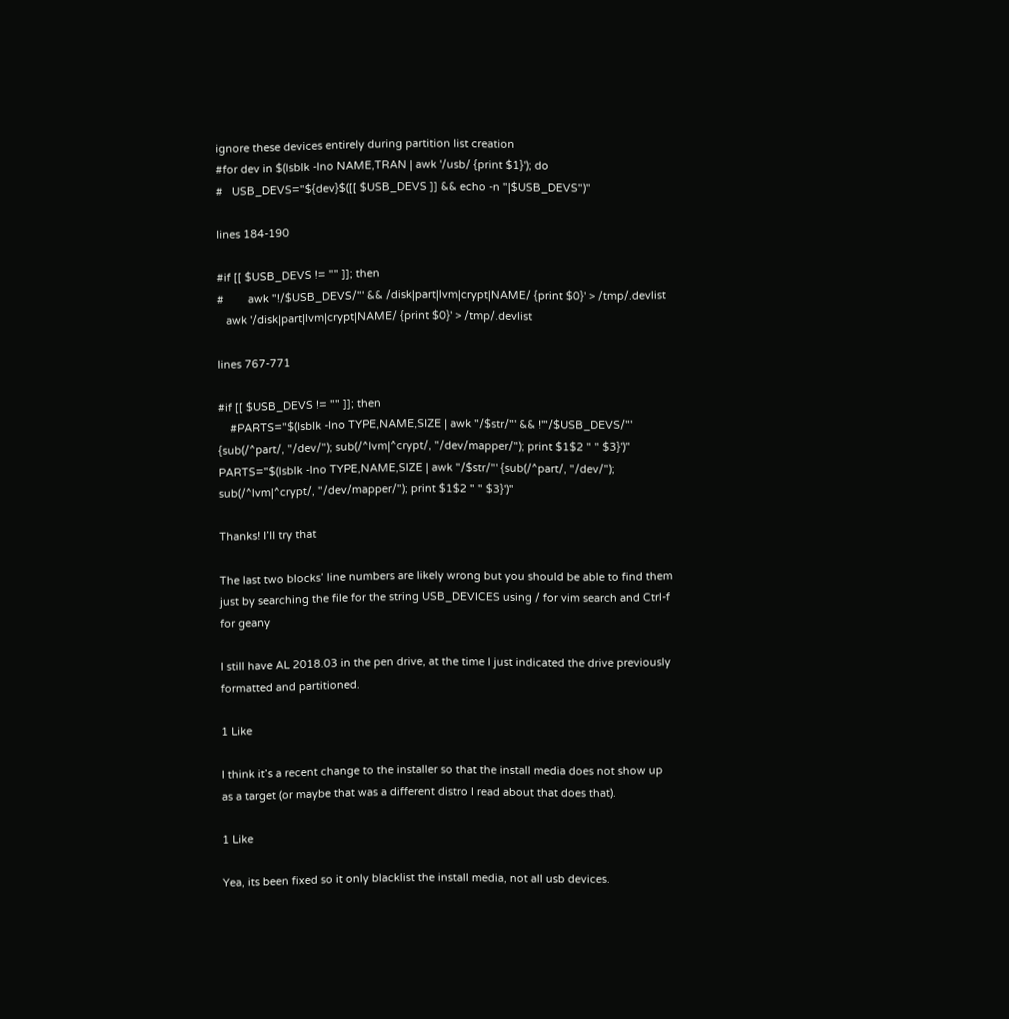ignore these devices entirely during partition list creation
#for dev in $(lsblk -lno NAME,TRAN | awk '/usb/ {print $1}'); do
#   USB_DEVS="${dev}$([[ $USB_DEVS ]] && echo -n "|$USB_DEVS")"

lines 184-190

#if [[ $USB_DEVS != "" ]]; then
#        awk "!/$USB_DEVS/"' && /disk|part|lvm|crypt|NAME/ {print $0}' > /tmp/.devlist
   awk '/disk|part|lvm|crypt|NAME/ {print $0}' > /tmp/.devlist

lines 767-771

#if [[ $USB_DEVS != "" ]]; then
    #PARTS="$(lsblk -lno TYPE,NAME,SIZE | awk "/$str/"' && !'"/$USB_DEVS/"' {sub(/^part/, "/dev/"); sub(/^lvm|^crypt/, "/dev/mapper/"); print $1$2 " " $3}')"
PARTS="$(lsblk -lno TYPE,NAME,SIZE | awk "/$str/"' {sub(/^part/, "/dev/"); sub(/^lvm|^crypt/, "/dev/mapper/"); print $1$2 " " $3}')"

Thanks! I’ll try that

The last two blocks’ line numbers are likely wrong but you should be able to find them just by searching the file for the string USB_DEVICES using / for vim search and Ctrl-f for geany

I still have AL 2018.03 in the pen drive, at the time I just indicated the drive previously formatted and partitioned.

1 Like

I think it’s a recent change to the installer so that the install media does not show up as a target (or maybe that was a different distro I read about that does that).

1 Like

Yea, its been fixed so it only blacklist the install media, not all usb devices.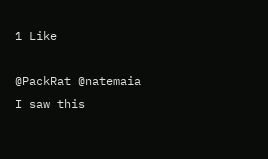1 Like

@PackRat @natemaia
I saw this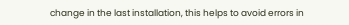change in the last installation, this helps to avoid errors in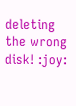deleting the wrong disk! :joy: